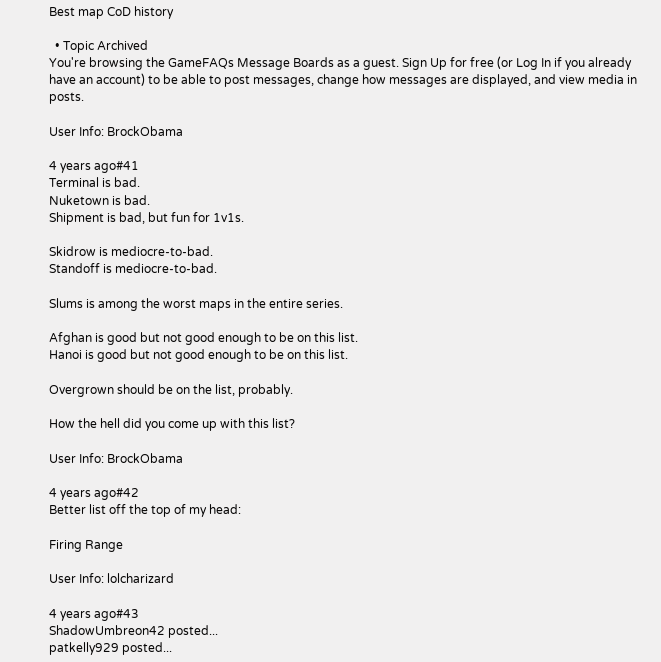Best map CoD history

  • Topic Archived
You're browsing the GameFAQs Message Boards as a guest. Sign Up for free (or Log In if you already have an account) to be able to post messages, change how messages are displayed, and view media in posts.

User Info: BrockObama

4 years ago#41
Terminal is bad.
Nuketown is bad.
Shipment is bad, but fun for 1v1s.

Skidrow is mediocre-to-bad.
Standoff is mediocre-to-bad.

Slums is among the worst maps in the entire series.

Afghan is good but not good enough to be on this list.
Hanoi is good but not good enough to be on this list.

Overgrown should be on the list, probably.

How the hell did you come up with this list?

User Info: BrockObama

4 years ago#42
Better list off the top of my head:

Firing Range

User Info: lolcharizard

4 years ago#43
ShadowUmbreon42 posted...
patkelly929 posted...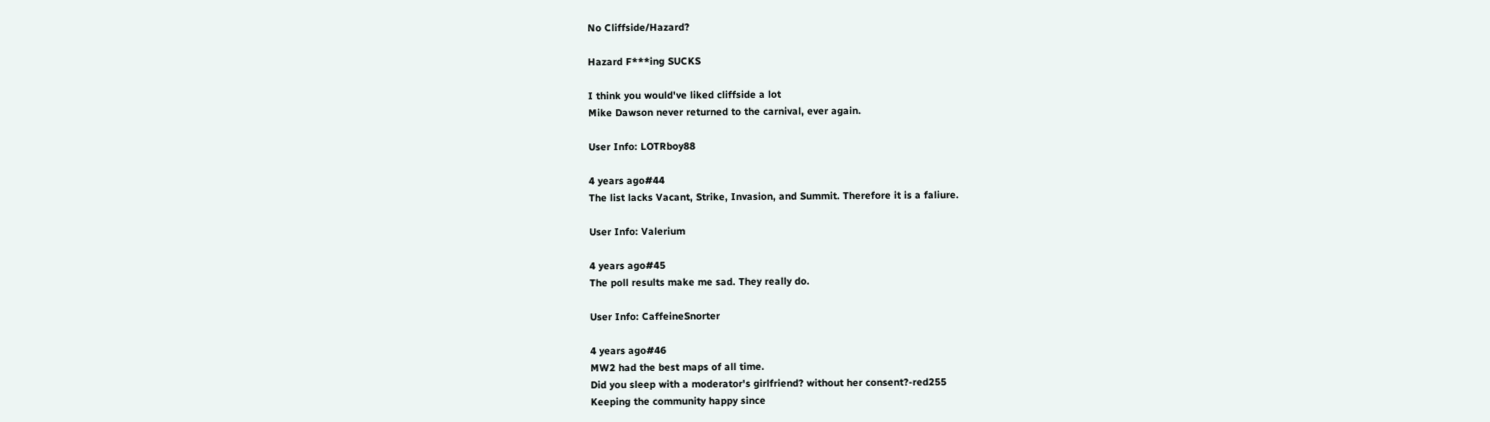No Cliffside/Hazard?

Hazard F***ing SUCKS

I think you would've liked cliffside a lot
Mike Dawson never returned to the carnival, ever again.

User Info: LOTRboy88

4 years ago#44
The list lacks Vacant, Strike, Invasion, and Summit. Therefore it is a faliure.

User Info: Valerium

4 years ago#45
The poll results make me sad. They really do.

User Info: CaffeineSnorter

4 years ago#46
MW2 had the best maps of all time.
Did you sleep with a moderator's girlfriend? without her consent?-red255
Keeping the community happy since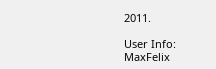2011.

User Info: MaxFelix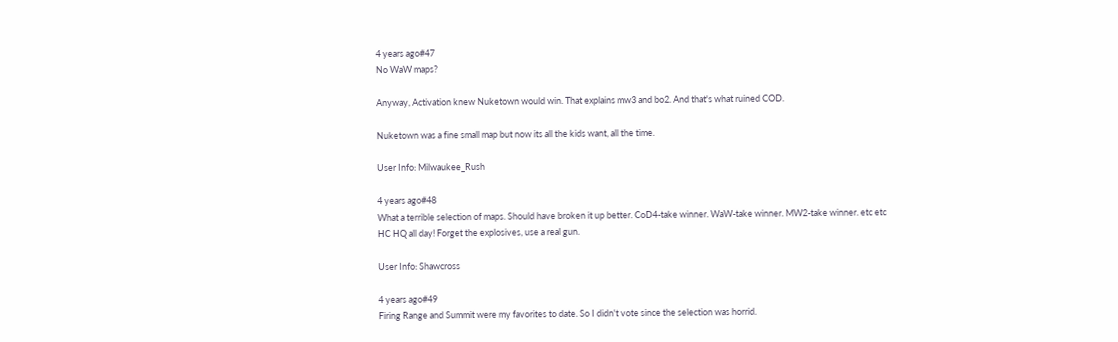4 years ago#47
No WaW maps?

Anyway, Activation knew Nuketown would win. That explains mw3 and bo2. And that's what ruined COD.

Nuketown was a fine small map but now its all the kids want, all the time.

User Info: Milwaukee_Rush

4 years ago#48
What a terrible selection of maps. Should have broken it up better. CoD4-take winner. WaW-take winner. MW2-take winner. etc etc
HC HQ all day! Forget the explosives, use a real gun.

User Info: Shawcross

4 years ago#49
Firing Range and Summit were my favorites to date. So I didn't vote since the selection was horrid.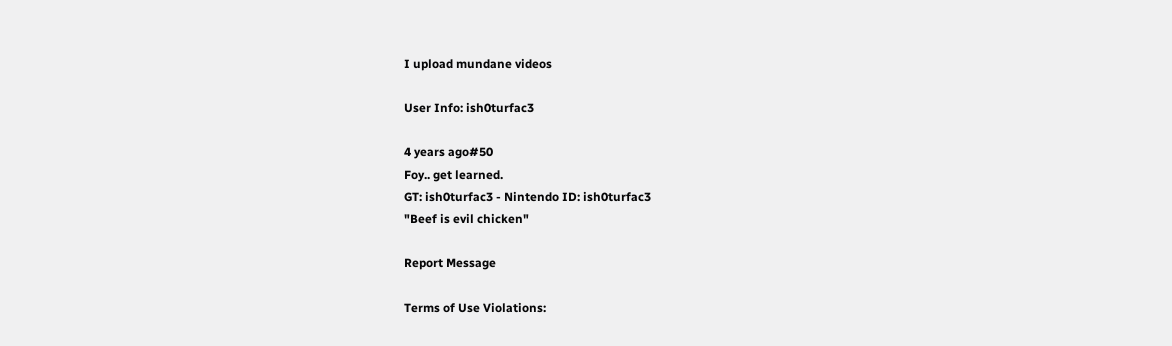I upload mundane videos

User Info: ish0turfac3

4 years ago#50
Foy.. get learned.
GT: ish0turfac3 - Nintendo ID: ish0turfac3
"Beef is evil chicken"

Report Message

Terms of Use Violations: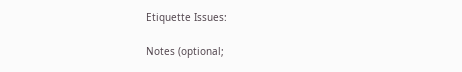Etiquette Issues:

Notes (optional;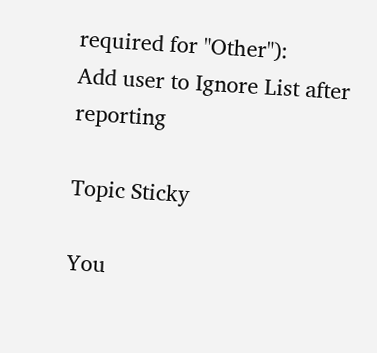required for "Other"):
Add user to Ignore List after reporting

Topic Sticky

You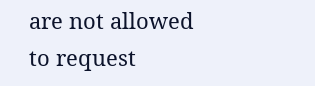are not allowed to request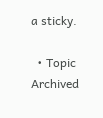a sticky.

  • Topic Archived